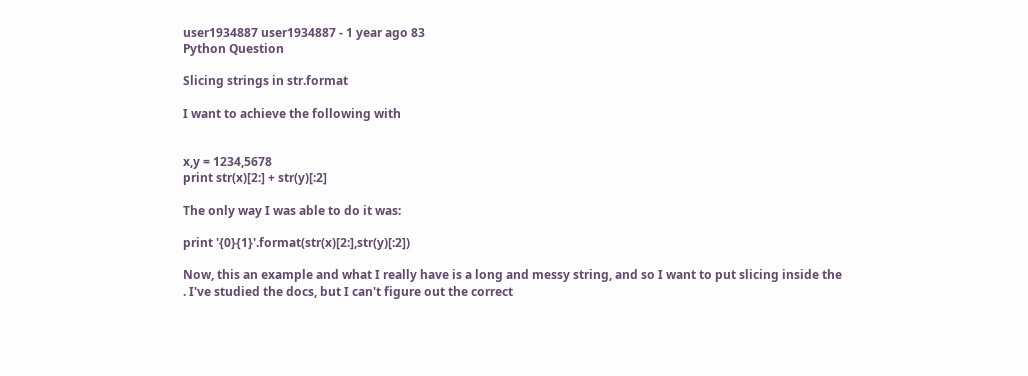user1934887 user1934887 - 1 year ago 83
Python Question

Slicing strings in str.format

I want to achieve the following with


x,y = 1234,5678
print str(x)[2:] + str(y)[:2]

The only way I was able to do it was:

print '{0}{1}'.format(str(x)[2:],str(y)[:2])

Now, this an example and what I really have is a long and messy string, and so I want to put slicing inside the
. I've studied the docs, but I can't figure out the correct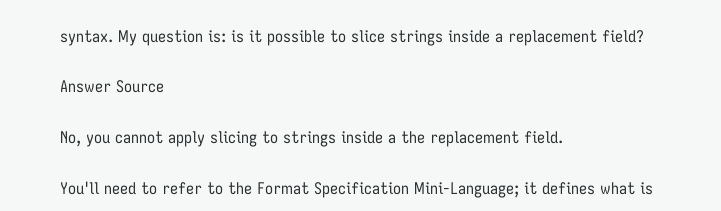syntax. My question is: is it possible to slice strings inside a replacement field?

Answer Source

No, you cannot apply slicing to strings inside a the replacement field.

You'll need to refer to the Format Specification Mini-Language; it defines what is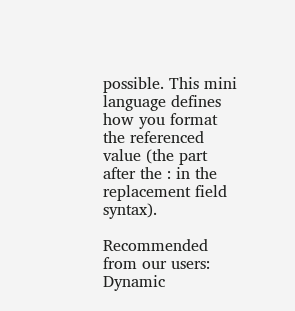possible. This mini language defines how you format the referenced value (the part after the : in the replacement field syntax).

Recommended from our users: Dynamic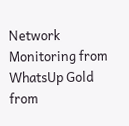Network Monitoring from WhatsUp Gold from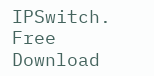IPSwitch. Free Download